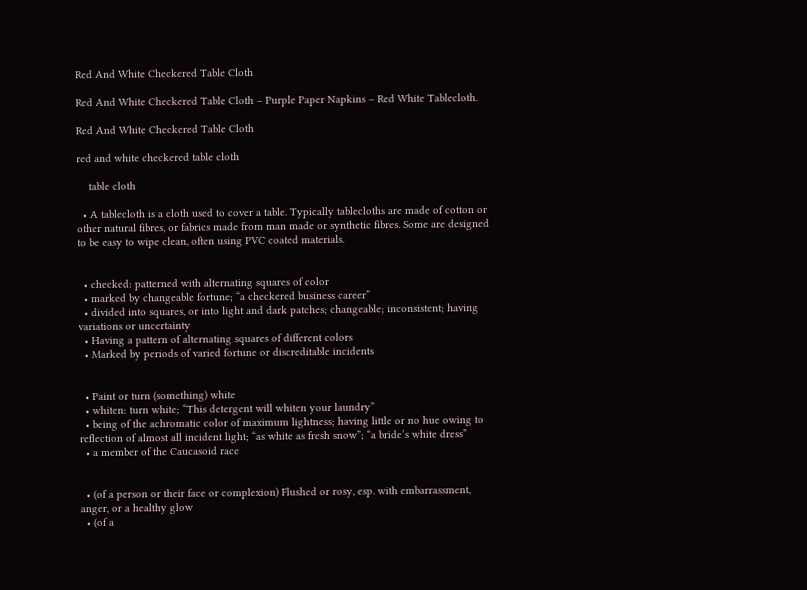Red And White Checkered Table Cloth

Red And White Checkered Table Cloth – Purple Paper Napkins – Red White Tablecloth.

Red And White Checkered Table Cloth

red and white checkered table cloth

    table cloth

  • A tablecloth is a cloth used to cover a table. Typically tablecloths are made of cotton or other natural fibres, or fabrics made from man made or synthetic fibres. Some are designed to be easy to wipe clean, often using PVC coated materials.


  • checked: patterned with alternating squares of color
  • marked by changeable fortune; “a checkered business career”
  • divided into squares, or into light and dark patches; changeable; inconsistent; having variations or uncertainty
  • Having a pattern of alternating squares of different colors
  • Marked by periods of varied fortune or discreditable incidents


  • Paint or turn (something) white
  • whiten: turn white; “This detergent will whiten your laundry”
  • being of the achromatic color of maximum lightness; having little or no hue owing to reflection of almost all incident light; “as white as fresh snow”; “a bride’s white dress”
  • a member of the Caucasoid race


  • (of a person or their face or complexion) Flushed or rosy, esp. with embarrassment, anger, or a healthy glow
  • (of a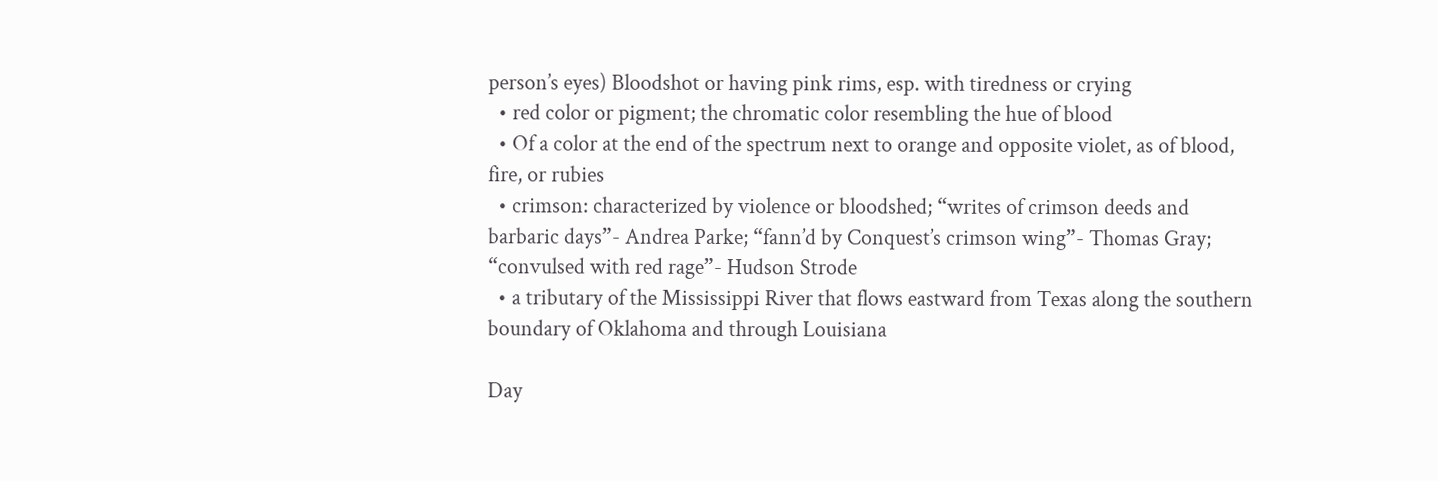person’s eyes) Bloodshot or having pink rims, esp. with tiredness or crying
  • red color or pigment; the chromatic color resembling the hue of blood
  • Of a color at the end of the spectrum next to orange and opposite violet, as of blood, fire, or rubies
  • crimson: characterized by violence or bloodshed; “writes of crimson deeds and barbaric days”- Andrea Parke; “fann’d by Conquest’s crimson wing”- Thomas Gray; “convulsed with red rage”- Hudson Strode
  • a tributary of the Mississippi River that flows eastward from Texas along the southern boundary of Oklahoma and through Louisiana

Day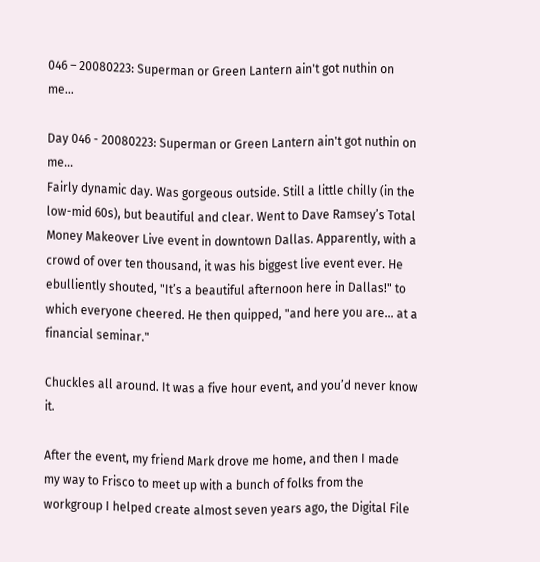046 – 20080223: Superman or Green Lantern ain't got nuthin on me…

Day 046 - 20080223: Superman or Green Lantern ain't got nuthin on me...
Fairly dynamic day. Was gorgeous outside. Still a little chilly (in the low-mid 60s), but beautiful and clear. Went to Dave Ramsey’s Total Money Makeover Live event in downtown Dallas. Apparently, with a crowd of over ten thousand, it was his biggest live event ever. He ebulliently shouted, "It’s a beautiful afternoon here in Dallas!" to which everyone cheered. He then quipped, "and here you are… at a financial seminar."

Chuckles all around. It was a five hour event, and you’d never know it.

After the event, my friend Mark drove me home, and then I made my way to Frisco to meet up with a bunch of folks from the workgroup I helped create almost seven years ago, the Digital File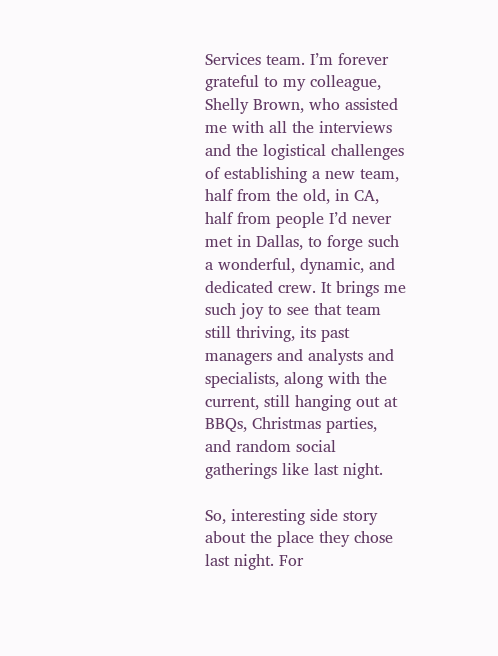Services team. I’m forever grateful to my colleague, Shelly Brown, who assisted me with all the interviews and the logistical challenges of establishing a new team, half from the old, in CA, half from people I’d never met in Dallas, to forge such a wonderful, dynamic, and dedicated crew. It brings me such joy to see that team still thriving, its past managers and analysts and specialists, along with the current, still hanging out at BBQs, Christmas parties, and random social gatherings like last night.

So, interesting side story about the place they chose last night. For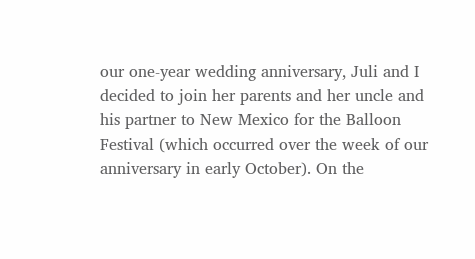our one-year wedding anniversary, Juli and I decided to join her parents and her uncle and his partner to New Mexico for the Balloon Festival (which occurred over the week of our anniversary in early October). On the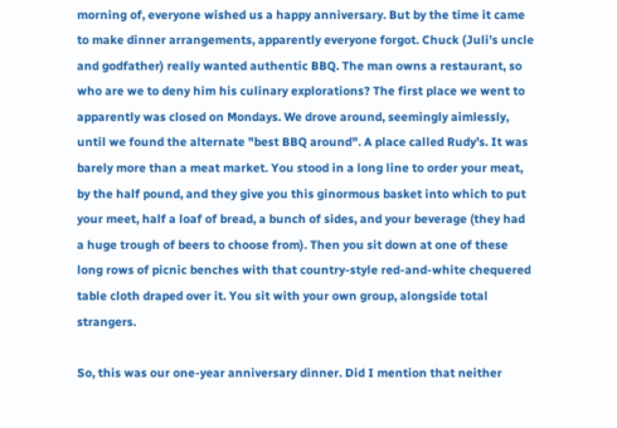morning of, everyone wished us a happy anniversary. But by the time it came to make dinner arrangements, apparently everyone forgot. Chuck (Juli’s uncle and godfather) really wanted authentic BBQ. The man owns a restaurant, so who are we to deny him his culinary explorations? The first place we went to apparently was closed on Mondays. We drove around, seemingly aimlessly, until we found the alternate "best BBQ around". A place called Rudy’s. It was barely more than a meat market. You stood in a long line to order your meat, by the half pound, and they give you this ginormous basket into which to put your meet, half a loaf of bread, a bunch of sides, and your beverage (they had a huge trough of beers to choose from). Then you sit down at one of these long rows of picnic benches with that country-style red-and-white chequered table cloth draped over it. You sit with your own group, alongside total strangers.

So, this was our one-year anniversary dinner. Did I mention that neither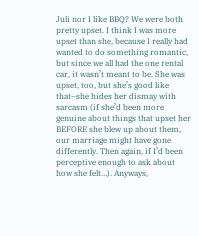Juli nor I like BBQ? We were both pretty upset. I think I was more upset than she, because I really had wanted to do something romantic, but since we all had the one rental car, it wasn’t meant to be. She was upset, too, but she’s good like that–she hides her dismay with sarcasm (if she’d been more genuine about things that upset her BEFORE she blew up about them, our marriage might have gone differently. Then again, if I’d been perceptive enough to ask about how she felt…). Anyways,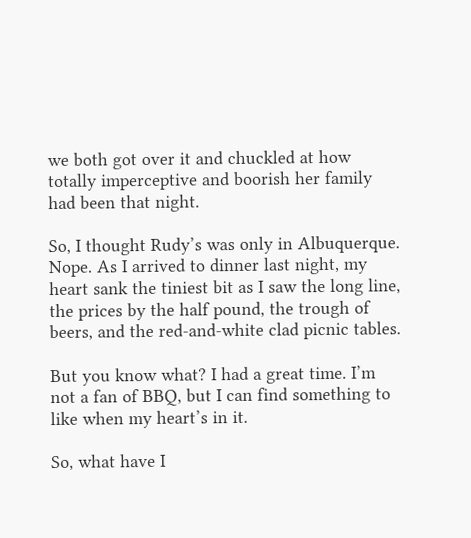we both got over it and chuckled at how totally imperceptive and boorish her family had been that night.

So, I thought Rudy’s was only in Albuquerque. Nope. As I arrived to dinner last night, my heart sank the tiniest bit as I saw the long line, the prices by the half pound, the trough of beers, and the red-and-white clad picnic tables.

But you know what? I had a great time. I’m not a fan of BBQ, but I can find something to like when my heart’s in it.

So, what have I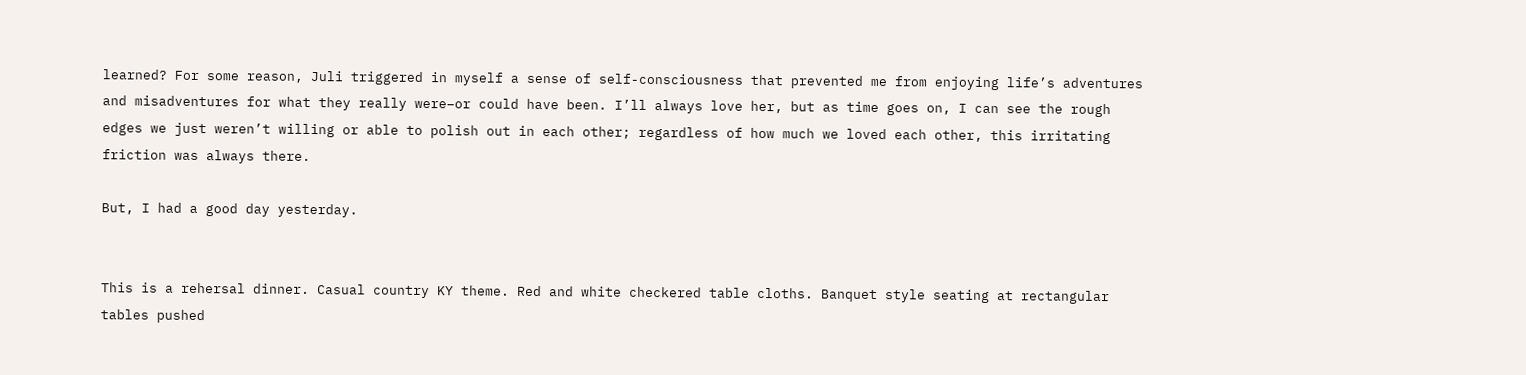learned? For some reason, Juli triggered in myself a sense of self-consciousness that prevented me from enjoying life’s adventures and misadventures for what they really were–or could have been. I’ll always love her, but as time goes on, I can see the rough edges we just weren’t willing or able to polish out in each other; regardless of how much we loved each other, this irritating friction was always there.

But, I had a good day yesterday.


This is a rehersal dinner. Casual country KY theme. Red and white checkered table cloths. Banquet style seating at rectangular tables pushed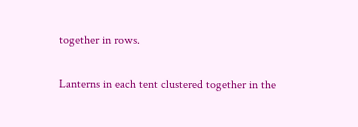together in rows.

Lanterns in each tent clustered together in the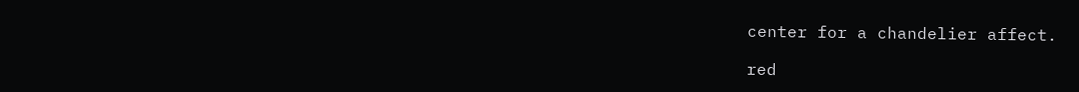center for a chandelier affect.

red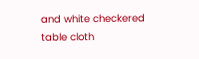and white checkered table cloth